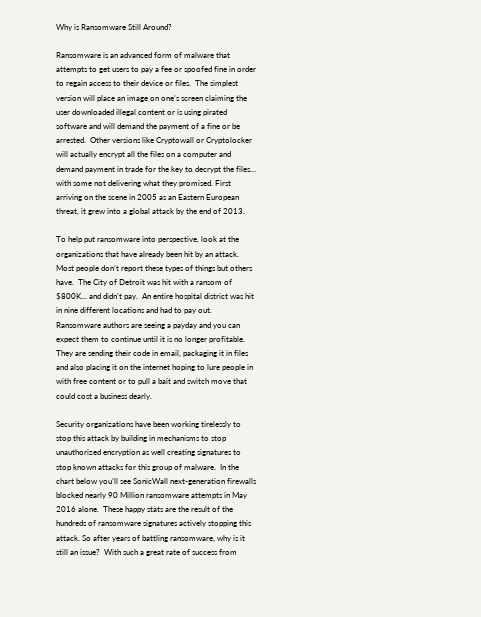Why is Ransomware Still Around?

Ransomware is an advanced form of malware that attempts to get users to pay a fee or spoofed fine in order to regain access to their device or files.  The simplest version will place an image on one’s screen claiming the user downloaded illegal content or is using pirated software and will demand the payment of a fine or be arrested.  Other versions like Cryptowall or Cryptolocker will actually encrypt all the files on a computer and demand payment in trade for the key to decrypt the files… with some not delivering what they promised. First arriving on the scene in 2005 as an Eastern European threat, it grew into a global attack by the end of 2013.

To help put ransomware into perspective, look at the organizations that have already been hit by an attack.  Most people don’t report these types of things but others have.  The City of Detroit was hit with a ransom of $800K… and didn’t pay.  An entire hospital district was hit in nine different locations and had to pay out. Ransomware authors are seeing a payday and you can expect them to continue until it is no longer profitable.  They are sending their code in email, packaging it in files and also placing it on the internet hoping to lure people in with free content or to pull a bait and switch move that could cost a business dearly.

Security organizations have been working tirelessly to stop this attack by building in mechanisms to stop unauthorized encryption as well creating signatures to stop known attacks for this group of malware.  In the chart below you’ll see SonicWall next-generation firewalls blocked nearly 90 Million ransomware attempts in May 2016 alone.  These happy stats are the result of the hundreds of ransomware signatures actively stopping this attack. So after years of battling ransomware, why is it still an issue?  With such a great rate of success from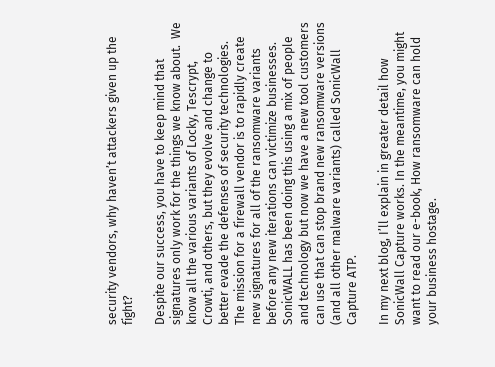security vendors, why haven’t attackers given up the fight?

Despite our success, you have to keep mind that signatures only work for the things we know about.  We know all the various variants of Locky, Tescrypt, Crowti, and others, but they evolve and change to better evade the defenses of security technologies.  The mission for a firewall vendor is to rapidly create new signatures for all of the ransomware variants before any new iterations can victimize businesses.  SonicWALL has been doing this using a mix of people and technology but now we have a new tool customers can use that can stop brand new ransomware versions (and all other malware variants) called SonicWall Capture ATP.

In my next blog, I’ll explain in greater detail how SonicWall Capture works. In the meantime, you might want to read our e-book, How ransomware can hold your business hostage.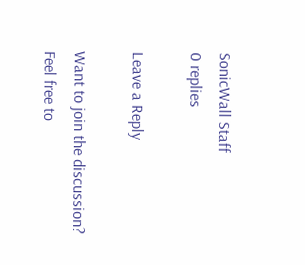SonicWall Staff
0 replies

Leave a Reply

Want to join the discussion?
Feel free to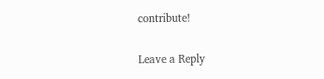contribute!

Leave a Reply